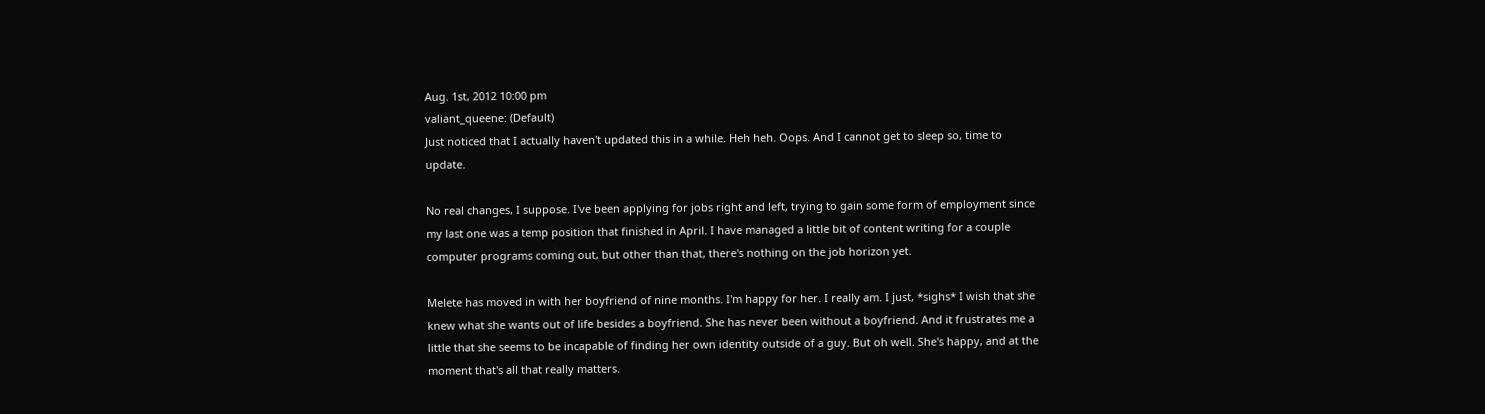Aug. 1st, 2012 10:00 pm
valiant_queene: (Default)
Just noticed that I actually haven't updated this in a while. Heh heh. Oops. And I cannot get to sleep so, time to update.

No real changes, I suppose. I've been applying for jobs right and left, trying to gain some form of employment since my last one was a temp position that finished in April. I have managed a little bit of content writing for a couple computer programs coming out, but other than that, there's nothing on the job horizon yet.

Melete has moved in with her boyfriend of nine months. I'm happy for her. I really am. I just, *sighs* I wish that she knew what she wants out of life besides a boyfriend. She has never been without a boyfriend. And it frustrates me a little that she seems to be incapable of finding her own identity outside of a guy. But oh well. She's happy, and at the moment that's all that really matters.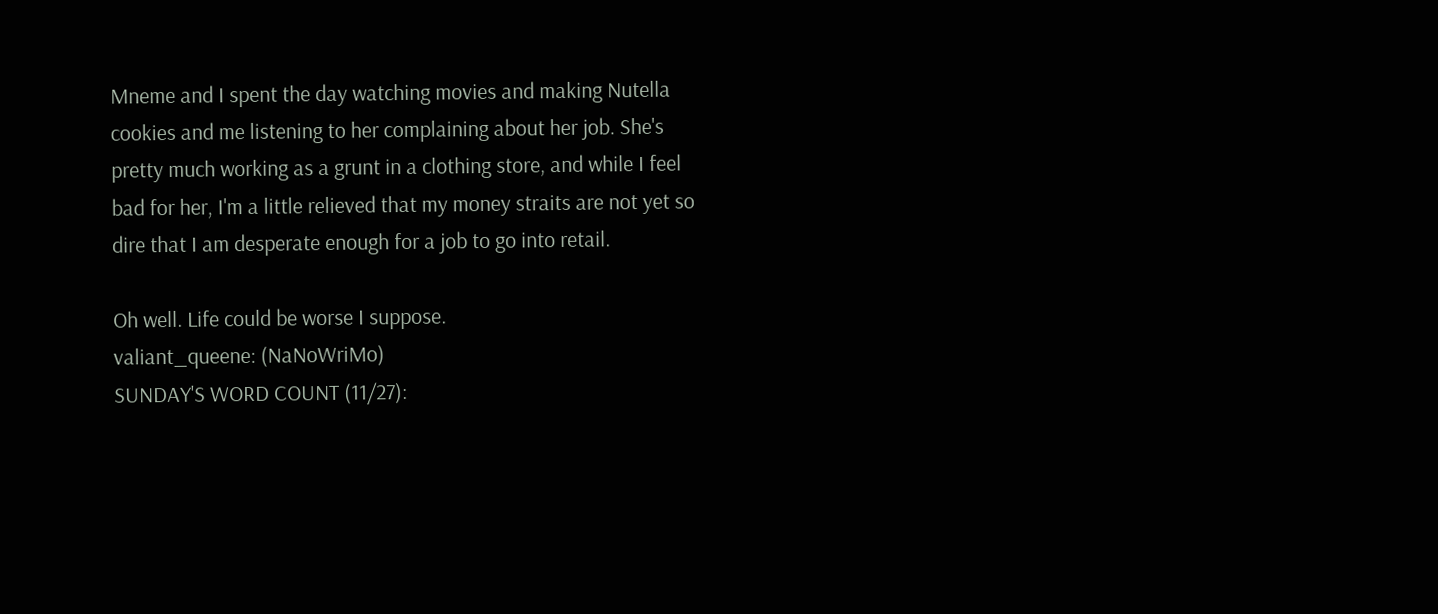Mneme and I spent the day watching movies and making Nutella cookies and me listening to her complaining about her job. She's pretty much working as a grunt in a clothing store, and while I feel bad for her, I'm a little relieved that my money straits are not yet so dire that I am desperate enough for a job to go into retail.

Oh well. Life could be worse I suppose.
valiant_queene: (NaNoWriMo)
SUNDAY'S WORD COUNT (11/27):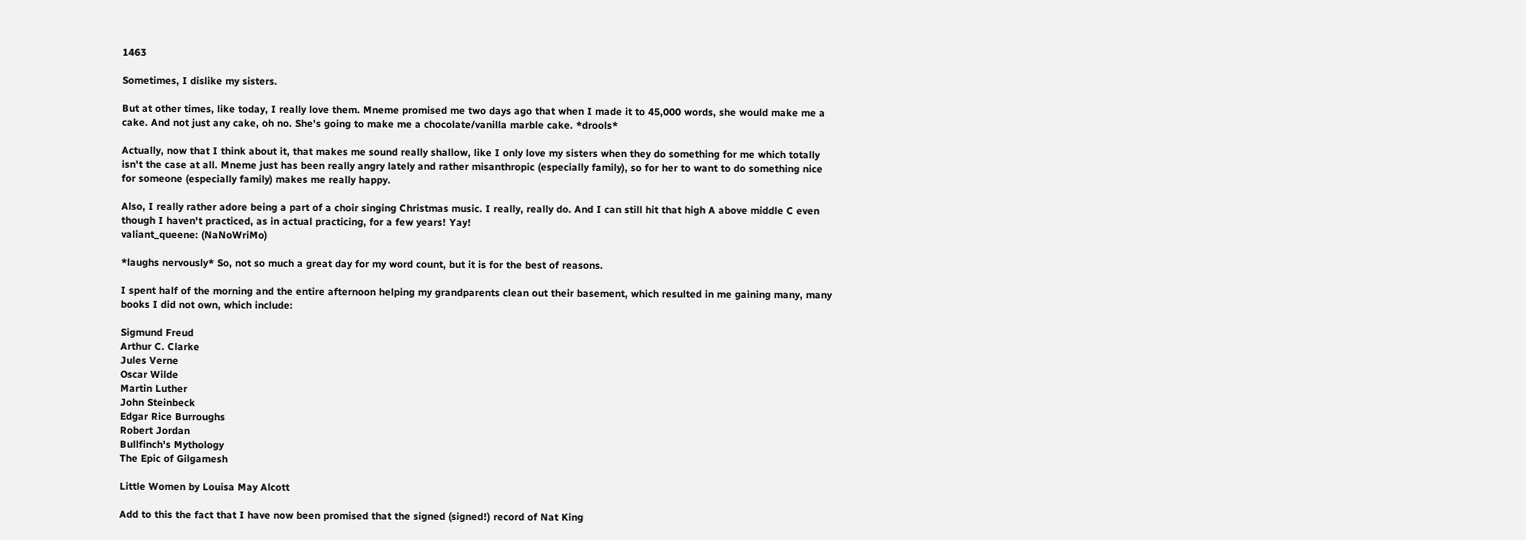1463

Sometimes, I dislike my sisters.

But at other times, like today, I really love them. Mneme promised me two days ago that when I made it to 45,000 words, she would make me a cake. And not just any cake, oh no. She's going to make me a chocolate/vanilla marble cake. *drools*

Actually, now that I think about it, that makes me sound really shallow, like I only love my sisters when they do something for me which totally isn't the case at all. Mneme just has been really angry lately and rather misanthropic (especially family), so for her to want to do something nice for someone (especially family) makes me really happy.

Also, I really rather adore being a part of a choir singing Christmas music. I really, really do. And I can still hit that high A above middle C even though I haven't practiced, as in actual practicing, for a few years! Yay!
valiant_queene: (NaNoWriMo)

*laughs nervously* So, not so much a great day for my word count, but it is for the best of reasons.

I spent half of the morning and the entire afternoon helping my grandparents clean out their basement, which resulted in me gaining many, many books I did not own, which include:

Sigmund Freud
Arthur C. Clarke
Jules Verne
Oscar Wilde
Martin Luther
John Steinbeck
Edgar Rice Burroughs
Robert Jordan
Bullfinch's Mythology
The Epic of Gilgamesh

Little Women by Louisa May Alcott

Add to this the fact that I have now been promised that the signed (signed!) record of Nat King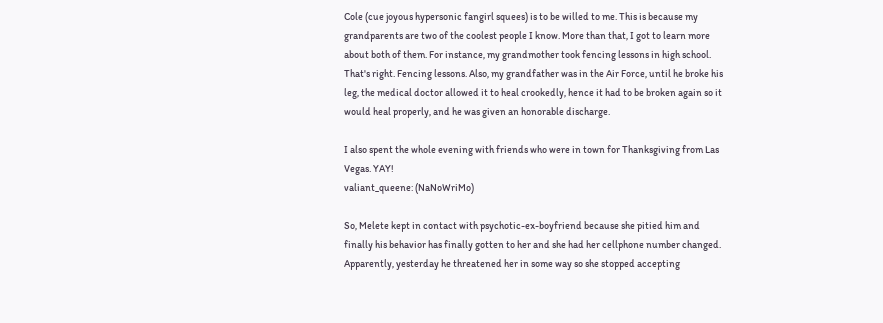Cole (cue joyous hypersonic fangirl squees) is to be willed to me. This is because my grandparents are two of the coolest people I know. More than that, I got to learn more about both of them. For instance, my grandmother took fencing lessons in high school. That's right. Fencing lessons. Also, my grandfather was in the Air Force, until he broke his leg, the medical doctor allowed it to heal crookedly, hence it had to be broken again so it would heal properly, and he was given an honorable discharge.

I also spent the whole evening with friends who were in town for Thanksgiving from Las Vegas. YAY!
valiant_queene: (NaNoWriMo)

So, Melete kept in contact with psychotic-ex-boyfriend because she pitied him and finally his behavior has finally gotten to her and she had her cellphone number changed. Apparently, yesterday he threatened her in some way so she stopped accepting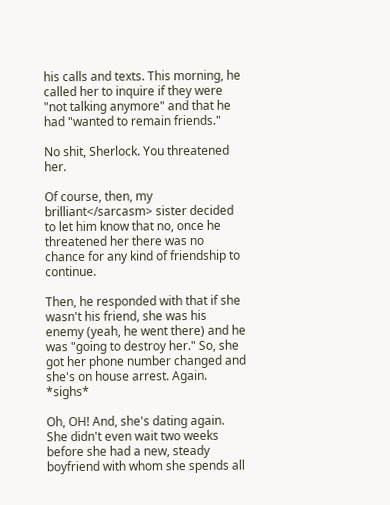his calls and texts. This morning, he called her to inquire if they were "not talking anymore" and that he had "wanted to remain friends."

No shit, Sherlock. You threatened her.

Of course, then, my brilliant</sarcasm> sister decided to let him know that no, once he threatened her there was no chance for any kind of friendship to continue.

Then, he responded with that if she wasn't his friend, she was his enemy (yeah, he went there) and he was "going to destroy her." So, she got her phone number changed and she's on house arrest. Again. *sighs*

Oh, OH! And, she's dating again. She didn't even wait two weeks before she had a new, steady boyfriend with whom she spends all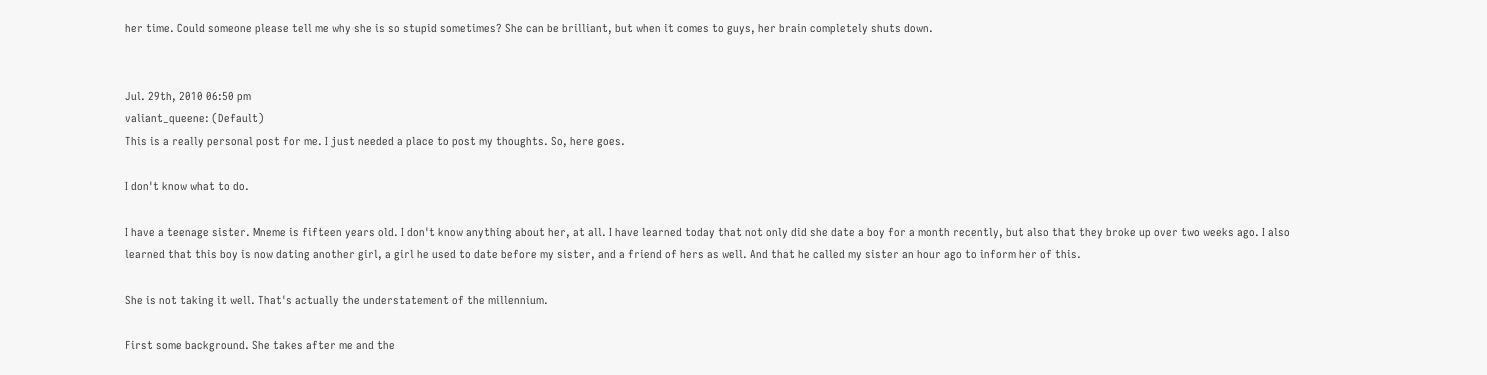her time. Could someone please tell me why she is so stupid sometimes? She can be brilliant, but when it comes to guys, her brain completely shuts down.


Jul. 29th, 2010 06:50 pm
valiant_queene: (Default)
This is a really personal post for me. I just needed a place to post my thoughts. So, here goes.

I don't know what to do.

I have a teenage sister. Mneme is fifteen years old. I don't know anything about her, at all. I have learned today that not only did she date a boy for a month recently, but also that they broke up over two weeks ago. I also learned that this boy is now dating another girl, a girl he used to date before my sister, and a friend of hers as well. And that he called my sister an hour ago to inform her of this.

She is not taking it well. That's actually the understatement of the millennium.

First some background. She takes after me and the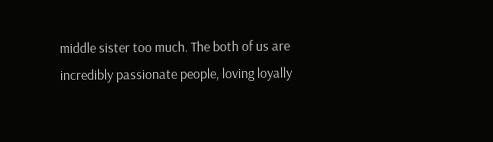middle sister too much. The both of us are incredibly passionate people, loving loyally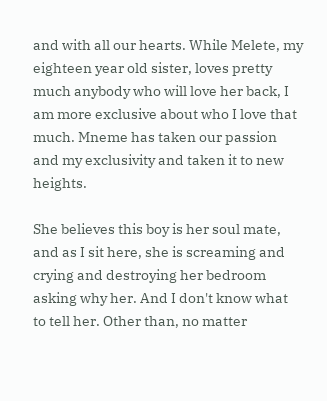and with all our hearts. While Melete, my eighteen year old sister, loves pretty much anybody who will love her back, I am more exclusive about who I love that much. Mneme has taken our passion and my exclusivity and taken it to new heights.

She believes this boy is her soul mate, and as I sit here, she is screaming and crying and destroying her bedroom asking why her. And I don't know what to tell her. Other than, no matter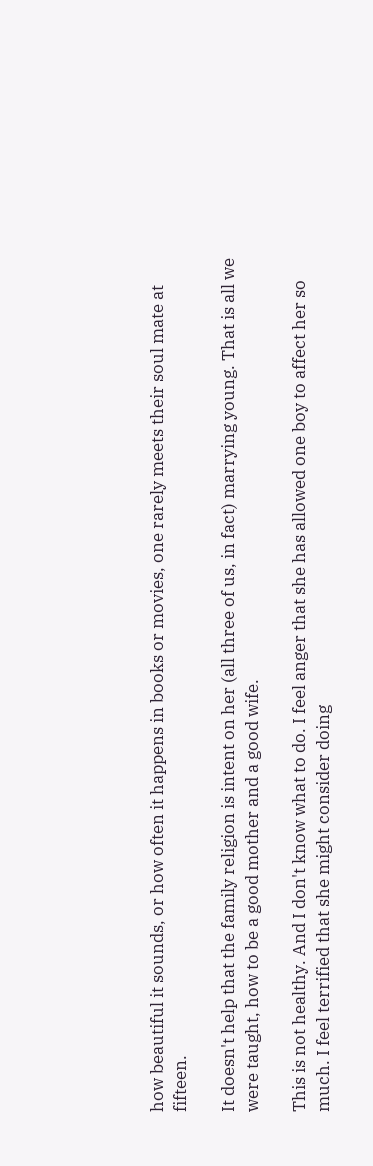how beautiful it sounds, or how often it happens in books or movies, one rarely meets their soul mate at fifteen.

It doesn't help that the family religion is intent on her (all three of us, in fact) marrying young. That is all we were taught, how to be a good mother and a good wife.

This is not healthy. And I don't know what to do. I feel anger that she has allowed one boy to affect her so much. I feel terrified that she might consider doing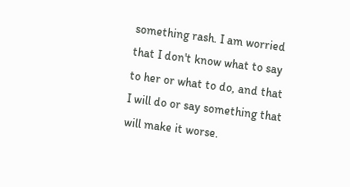something rash. I am worried that I don't know what to say to her or what to do, and that I will do or say something that will make it worse.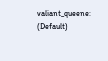valiant_queene: (Default)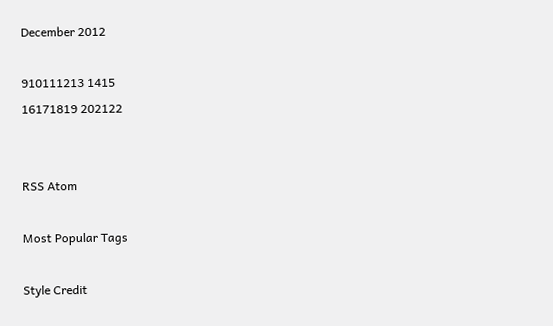December 2012

910111213 1415
16171819 202122


RSS Atom

Most Popular Tags

Style Credit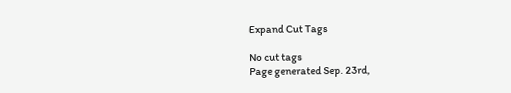Expand Cut Tags

No cut tags
Page generated Sep. 23rd,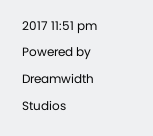2017 11:51 pm
Powered by Dreamwidth Studios